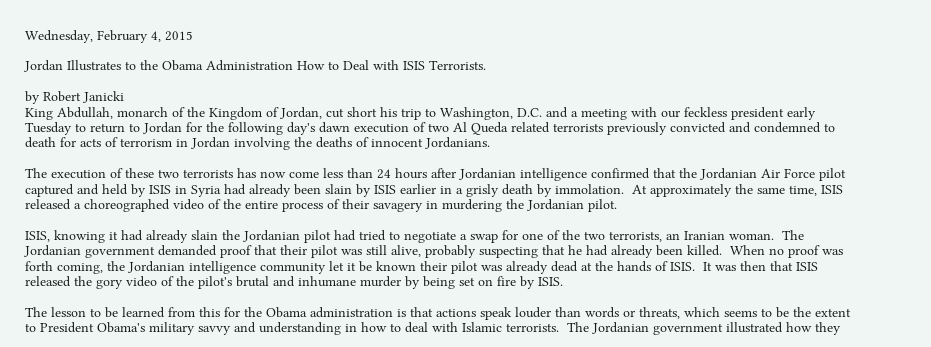Wednesday, February 4, 2015

Jordan Illustrates to the Obama Administration How to Deal with ISIS Terrorists.

by Robert Janicki
King Abdullah, monarch of the Kingdom of Jordan, cut short his trip to Washington, D.C. and a meeting with our feckless president early Tuesday to return to Jordan for the following day's dawn execution of two Al Queda related terrorists previously convicted and condemned to death for acts of terrorism in Jordan involving the deaths of innocent Jordanians.

The execution of these two terrorists has now come less than 24 hours after Jordanian intelligence confirmed that the Jordanian Air Force pilot captured and held by ISIS in Syria had already been slain by ISIS earlier in a grisly death by immolation.  At approximately the same time, ISIS released a choreographed video of the entire process of their savagery in murdering the Jordanian pilot.

ISIS, knowing it had already slain the Jordanian pilot had tried to negotiate a swap for one of the two terrorists, an Iranian woman.  The Jordanian government demanded proof that their pilot was still alive, probably suspecting that he had already been killed.  When no proof was forth coming, the Jordanian intelligence community let it be known their pilot was already dead at the hands of ISIS.  It was then that ISIS released the gory video of the pilot's brutal and inhumane murder by being set on fire by ISIS.

The lesson to be learned from this for the Obama administration is that actions speak louder than words or threats, which seems to be the extent to President Obama's military savvy and understanding in how to deal with Islamic terrorists.  The Jordanian government illustrated how they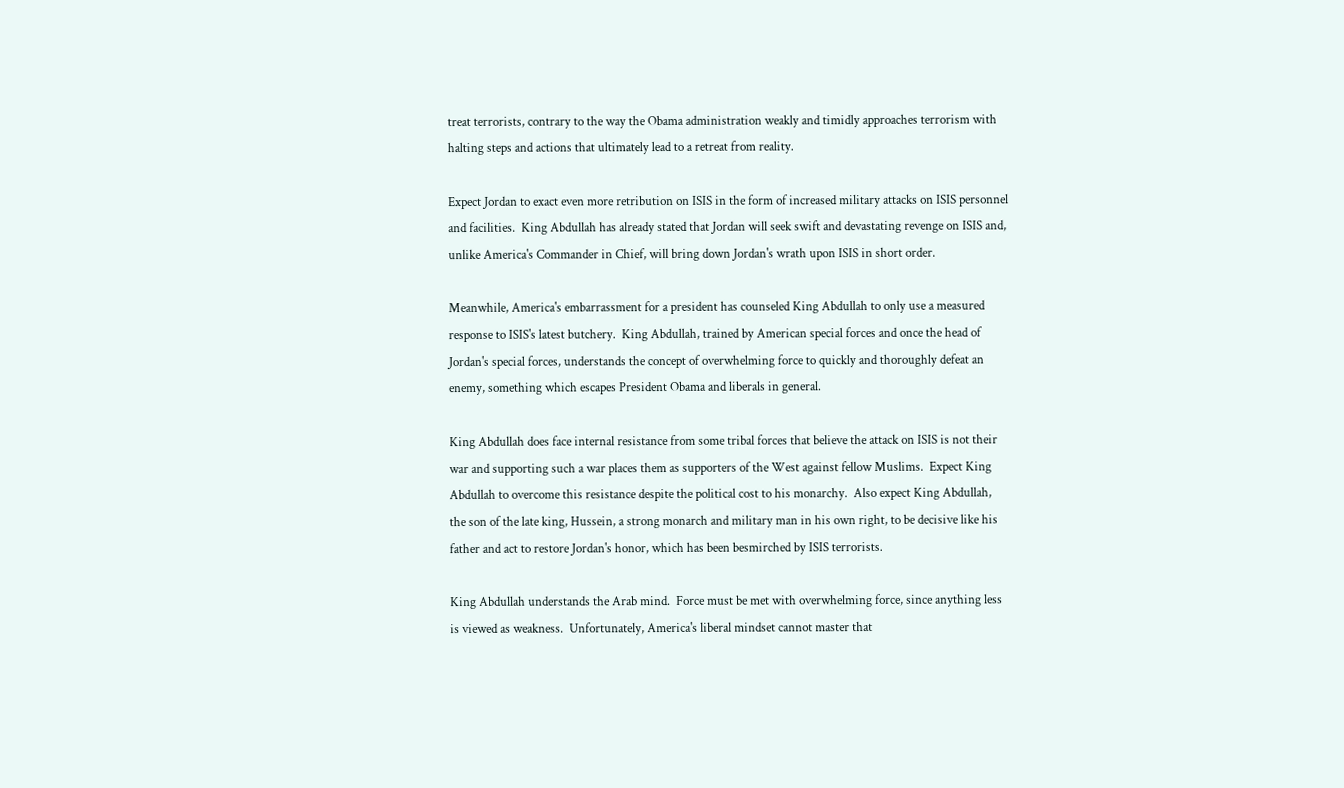treat terrorists, contrary to the way the Obama administration weakly and timidly approaches terrorism with halting steps and actions that ultimately lead to a retreat from reality.

Expect Jordan to exact even more retribution on ISIS in the form of increased military attacks on ISIS personnel and facilities.  King Abdullah has already stated that Jordan will seek swift and devastating revenge on ISIS and, unlike America's Commander in Chief, will bring down Jordan's wrath upon ISIS in short order.

Meanwhile, America's embarrassment for a president has counseled King Abdullah to only use a measured response to ISIS's latest butchery.  King Abdullah, trained by American special forces and once the head of Jordan's special forces, understands the concept of overwhelming force to quickly and thoroughly defeat an enemy, something which escapes President Obama and liberals in general.

King Abdullah does face internal resistance from some tribal forces that believe the attack on ISIS is not their war and supporting such a war places them as supporters of the West against fellow Muslims.  Expect King Abdullah to overcome this resistance despite the political cost to his monarchy.  Also expect King Abdullah, the son of the late king, Hussein, a strong monarch and military man in his own right, to be decisive like his father and act to restore Jordan's honor, which has been besmirched by ISIS terrorists.

King Abdullah understands the Arab mind.  Force must be met with overwhelming force, since anything less is viewed as weakness.  Unfortunately, America's liberal mindset cannot master that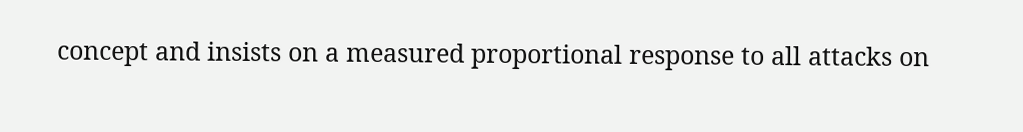concept and insists on a measured proportional response to all attacks on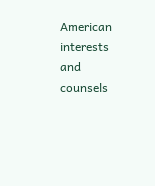American interests and counsels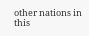other nations in this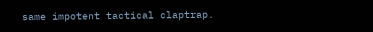same impotent tactical claptrap.